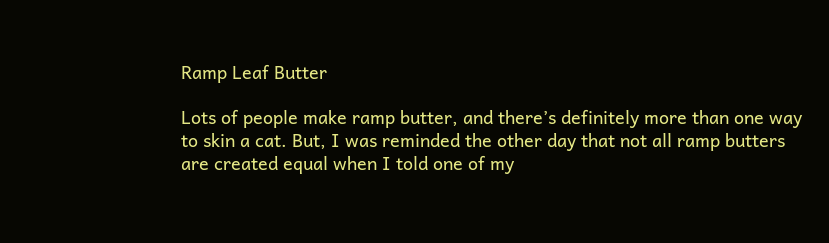Ramp Leaf Butter

Lots of people make ramp butter, and there’s definitely more than one way to skin a cat. But, I was reminded the other day that not all ramp butters are created equal when I told one of my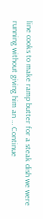line cooks to make ramp butter for a steak dish we were running without giving him an … Continue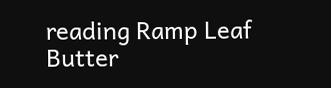reading Ramp Leaf Butter